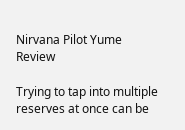Nirvana Pilot Yume Review

Trying to tap into multiple reserves at once can be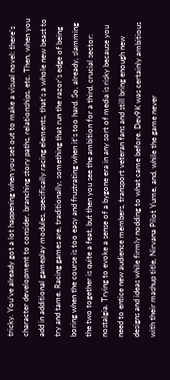tricky. You’ve already got a lot happening when you set out to make a visual novel: there’s character development to consider, branching story paths, relationships, etc. Then, when you add in additional gameplay modules, specifically racing elements, that’s a whole new beast to try and tame. Racing games are, traditionally, something that run the razor’s edge of being boring when the course is too easy and frustrating when it’s too hard. So, already, slamming the two together is quite a feat, but then you see the ambition for a third, crucial sector: nostalgia. Trying to evoke a sense of a bygone era in any sort of media is risky because you need to entice new audience members, transport veteran fans and still bring enough new designs and ideas while firmly nodding to what came before. Dev9K was certainly ambitious with their mashup title, Nirvana Pilot Yume, and, while the game never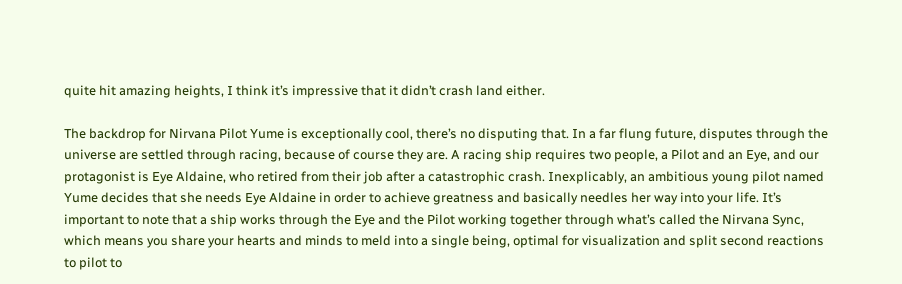quite hit amazing heights, I think it’s impressive that it didn’t crash land either.

The backdrop for Nirvana Pilot Yume is exceptionally cool, there’s no disputing that. In a far flung future, disputes through the universe are settled through racing, because of course they are. A racing ship requires two people, a Pilot and an Eye, and our protagonist is Eye Aldaine, who retired from their job after a catastrophic crash. Inexplicably, an ambitious young pilot named Yume decides that she needs Eye Aldaine in order to achieve greatness and basically needles her way into your life. It’s important to note that a ship works through the Eye and the Pilot working together through what’s called the Nirvana Sync, which means you share your hearts and minds to meld into a single being, optimal for visualization and split second reactions to pilot to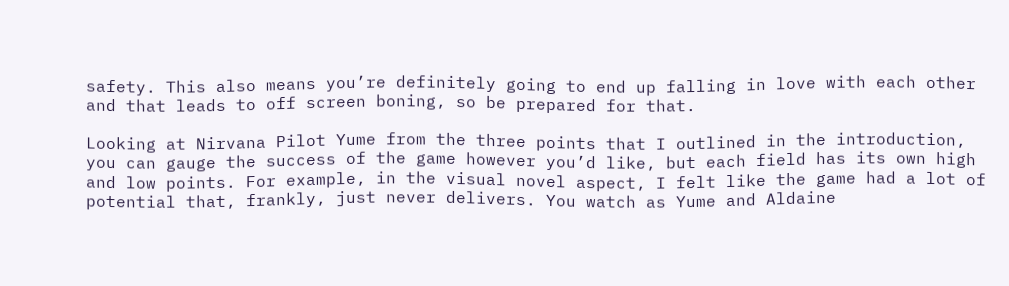safety. This also means you’re definitely going to end up falling in love with each other and that leads to off screen boning, so be prepared for that.

Looking at Nirvana Pilot Yume from the three points that I outlined in the introduction, you can gauge the success of the game however you’d like, but each field has its own high and low points. For example, in the visual novel aspect, I felt like the game had a lot of potential that, frankly, just never delivers. You watch as Yume and Aldaine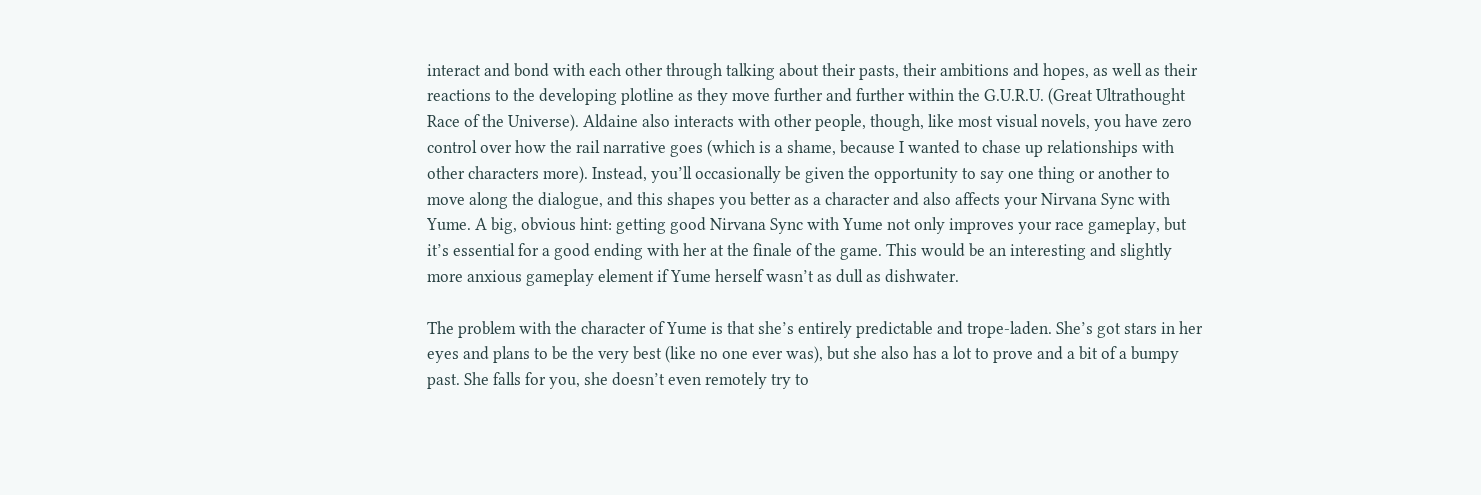interact and bond with each other through talking about their pasts, their ambitions and hopes, as well as their reactions to the developing plotline as they move further and further within the G.U.R.U. (Great Ultrathought Race of the Universe). Aldaine also interacts with other people, though, like most visual novels, you have zero control over how the rail narrative goes (which is a shame, because I wanted to chase up relationships with other characters more). Instead, you’ll occasionally be given the opportunity to say one thing or another to move along the dialogue, and this shapes you better as a character and also affects your Nirvana Sync with Yume. A big, obvious hint: getting good Nirvana Sync with Yume not only improves your race gameplay, but it’s essential for a good ending with her at the finale of the game. This would be an interesting and slightly more anxious gameplay element if Yume herself wasn’t as dull as dishwater.

The problem with the character of Yume is that she’s entirely predictable and trope-laden. She’s got stars in her eyes and plans to be the very best (like no one ever was), but she also has a lot to prove and a bit of a bumpy past. She falls for you, she doesn’t even remotely try to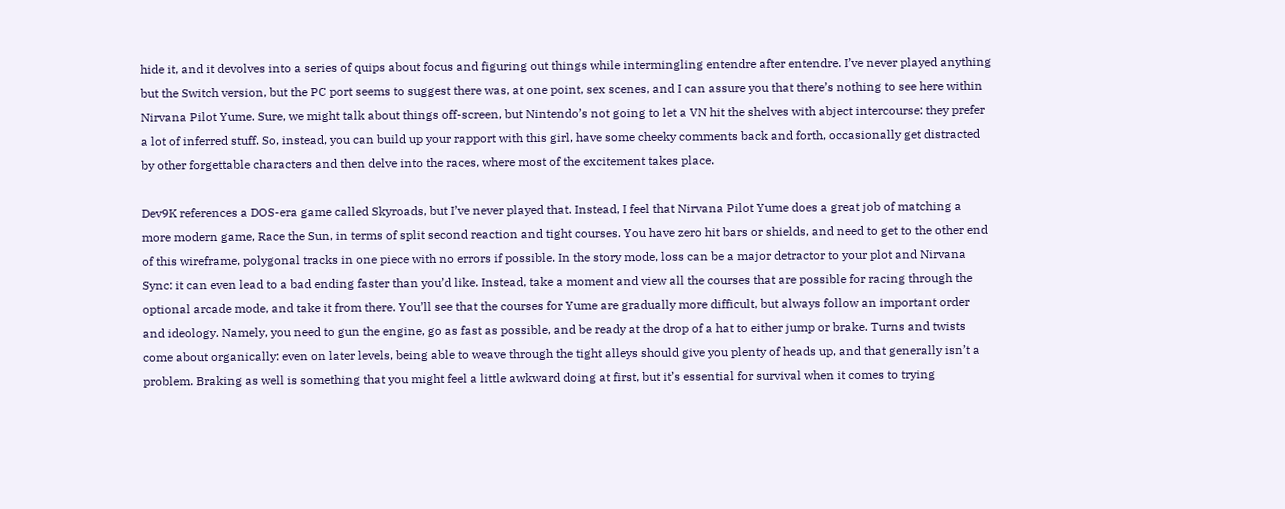hide it, and it devolves into a series of quips about focus and figuring out things while intermingling entendre after entendre. I’ve never played anything but the Switch version, but the PC port seems to suggest there was, at one point, sex scenes, and I can assure you that there’s nothing to see here within Nirvana Pilot Yume. Sure, we might talk about things off-screen, but Nintendo’s not going to let a VN hit the shelves with abject intercourse: they prefer a lot of inferred stuff. So, instead, you can build up your rapport with this girl, have some cheeky comments back and forth, occasionally get distracted by other forgettable characters and then delve into the races, where most of the excitement takes place.

Dev9K references a DOS-era game called Skyroads, but I’ve never played that. Instead, I feel that Nirvana Pilot Yume does a great job of matching a more modern game, Race the Sun, in terms of split second reaction and tight courses. You have zero hit bars or shields, and need to get to the other end of this wireframe, polygonal tracks in one piece with no errors if possible. In the story mode, loss can be a major detractor to your plot and Nirvana Sync: it can even lead to a bad ending faster than you’d like. Instead, take a moment and view all the courses that are possible for racing through the optional arcade mode, and take it from there. You’ll see that the courses for Yume are gradually more difficult, but always follow an important order and ideology. Namely, you need to gun the engine, go as fast as possible, and be ready at the drop of a hat to either jump or brake. Turns and twists come about organically: even on later levels, being able to weave through the tight alleys should give you plenty of heads up, and that generally isn’t a problem. Braking as well is something that you might feel a little awkward doing at first, but it’s essential for survival when it comes to trying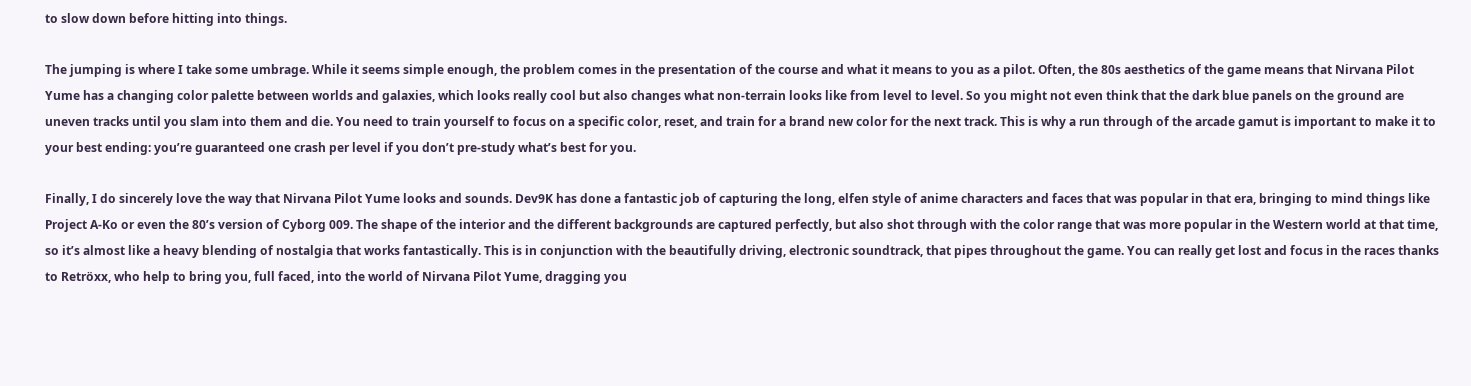to slow down before hitting into things.

The jumping is where I take some umbrage. While it seems simple enough, the problem comes in the presentation of the course and what it means to you as a pilot. Often, the 80s aesthetics of the game means that Nirvana Pilot Yume has a changing color palette between worlds and galaxies, which looks really cool but also changes what non-terrain looks like from level to level. So you might not even think that the dark blue panels on the ground are uneven tracks until you slam into them and die. You need to train yourself to focus on a specific color, reset, and train for a brand new color for the next track. This is why a run through of the arcade gamut is important to make it to your best ending: you’re guaranteed one crash per level if you don’t pre-study what’s best for you.

Finally, I do sincerely love the way that Nirvana Pilot Yume looks and sounds. Dev9K has done a fantastic job of capturing the long, elfen style of anime characters and faces that was popular in that era, bringing to mind things like Project A-Ko or even the 80’s version of Cyborg 009. The shape of the interior and the different backgrounds are captured perfectly, but also shot through with the color range that was more popular in the Western world at that time, so it’s almost like a heavy blending of nostalgia that works fantastically. This is in conjunction with the beautifully driving, electronic soundtrack, that pipes throughout the game. You can really get lost and focus in the races thanks to Retröxx, who help to bring you, full faced, into the world of Nirvana Pilot Yume, dragging you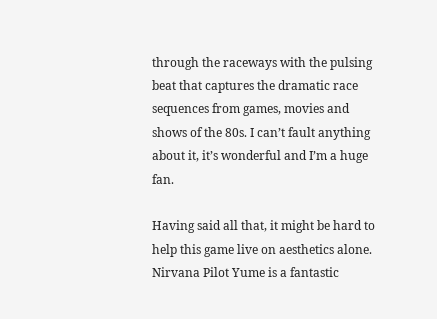through the raceways with the pulsing beat that captures the dramatic race sequences from games, movies and shows of the 80s. I can’t fault anything about it, it’s wonderful and I’m a huge fan.

Having said all that, it might be hard to help this game live on aesthetics alone. Nirvana Pilot Yume is a fantastic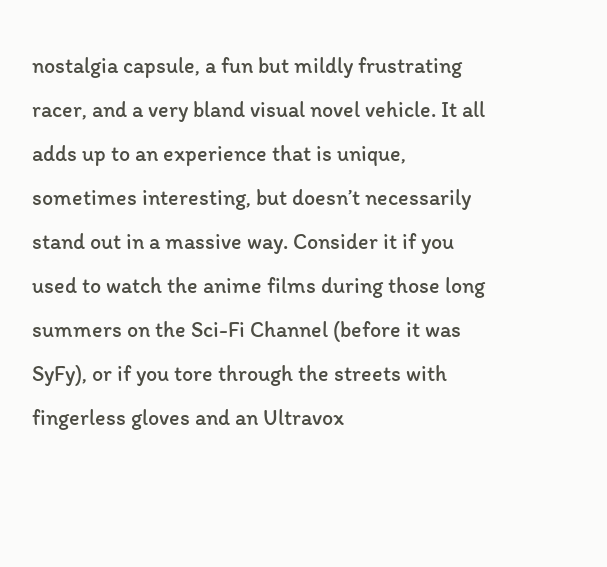nostalgia capsule, a fun but mildly frustrating racer, and a very bland visual novel vehicle. It all adds up to an experience that is unique, sometimes interesting, but doesn’t necessarily stand out in a massive way. Consider it if you used to watch the anime films during those long summers on the Sci-Fi Channel (before it was SyFy), or if you tore through the streets with fingerless gloves and an Ultravox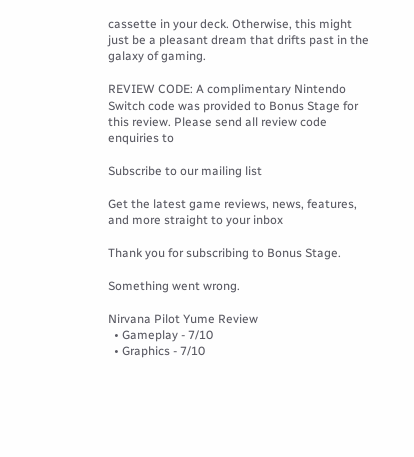cassette in your deck. Otherwise, this might just be a pleasant dream that drifts past in the galaxy of gaming.

REVIEW CODE: A complimentary Nintendo Switch code was provided to Bonus Stage for this review. Please send all review code enquiries to

Subscribe to our mailing list

Get the latest game reviews, news, features, and more straight to your inbox

Thank you for subscribing to Bonus Stage.

Something went wrong.

Nirvana Pilot Yume Review
  • Gameplay - 7/10
  • Graphics - 7/10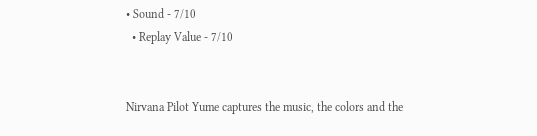• Sound - 7/10
  • Replay Value - 7/10


Nirvana Pilot Yume captures the music, the colors and the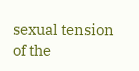sexual tension of the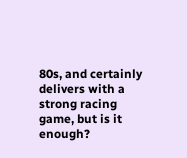80s, and certainly delivers with a strong racing game, but is it enough?